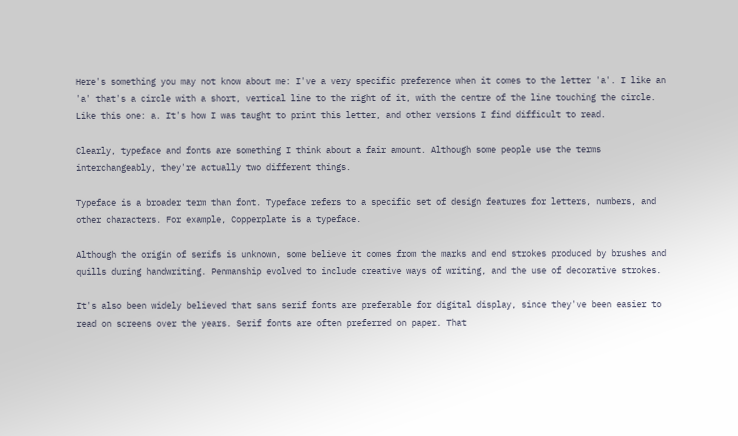Here's something you may not know about me: I've a very specific preference when it comes to the letter 'a'. I like an 'a' that's a circle with a short, vertical line to the right of it, with the centre of the line touching the circle. Like this one: a. It's how I was taught to print this letter, and other versions I find difficult to read.

Clearly, typeface and fonts are something I think about a fair amount. Although some people use the terms interchangeably, they're actually two different things.

Typeface is a broader term than font. Typeface refers to a specific set of design features for letters, numbers, and other characters. For example, Copperplate is a typeface.

Although the origin of serifs is unknown, some believe it comes from the marks and end strokes produced by brushes and quills during handwriting. Penmanship evolved to include creative ways of writing, and the use of decorative strokes.

It's also been widely believed that sans serif fonts are preferable for digital display, since they've been easier to read on screens over the years. Serif fonts are often preferred on paper. That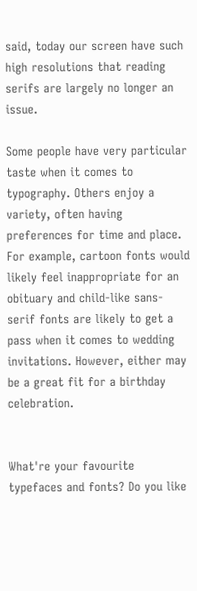said, today our screen have such high resolutions that reading serifs are largely no longer an issue.

Some people have very particular taste when it comes to typography. Others enjoy a variety, often having preferences for time and place. For example, cartoon fonts would likely feel inappropriate for an obituary and child-like sans-serif fonts are likely to get a pass when it comes to wedding invitations. However, either may be a great fit for a birthday celebration.


What're your favourite typefaces and fonts? Do you like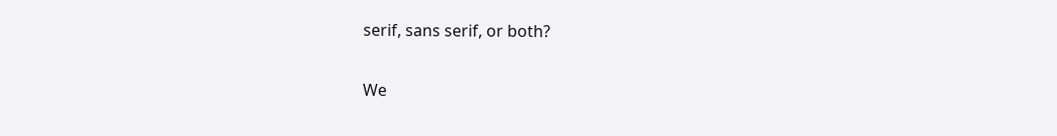serif, sans serif, or both?

We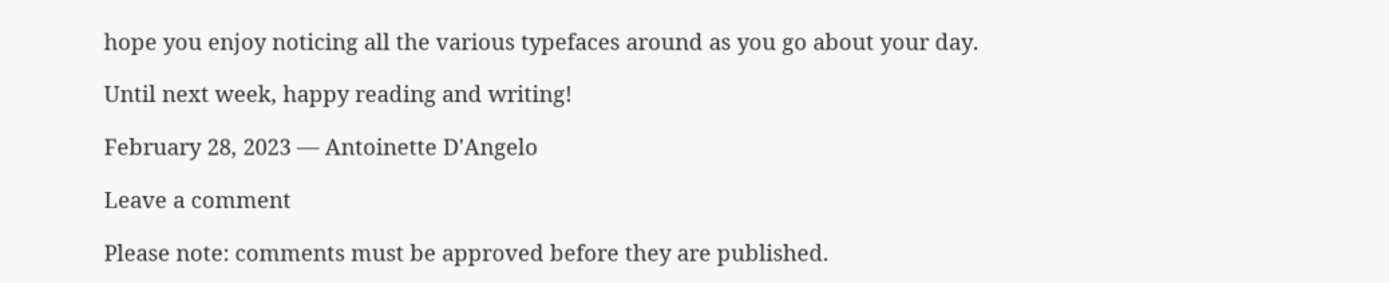hope you enjoy noticing all the various typefaces around as you go about your day.

Until next week, happy reading and writing!

February 28, 2023 — Antoinette D'Angelo

Leave a comment

Please note: comments must be approved before they are published.